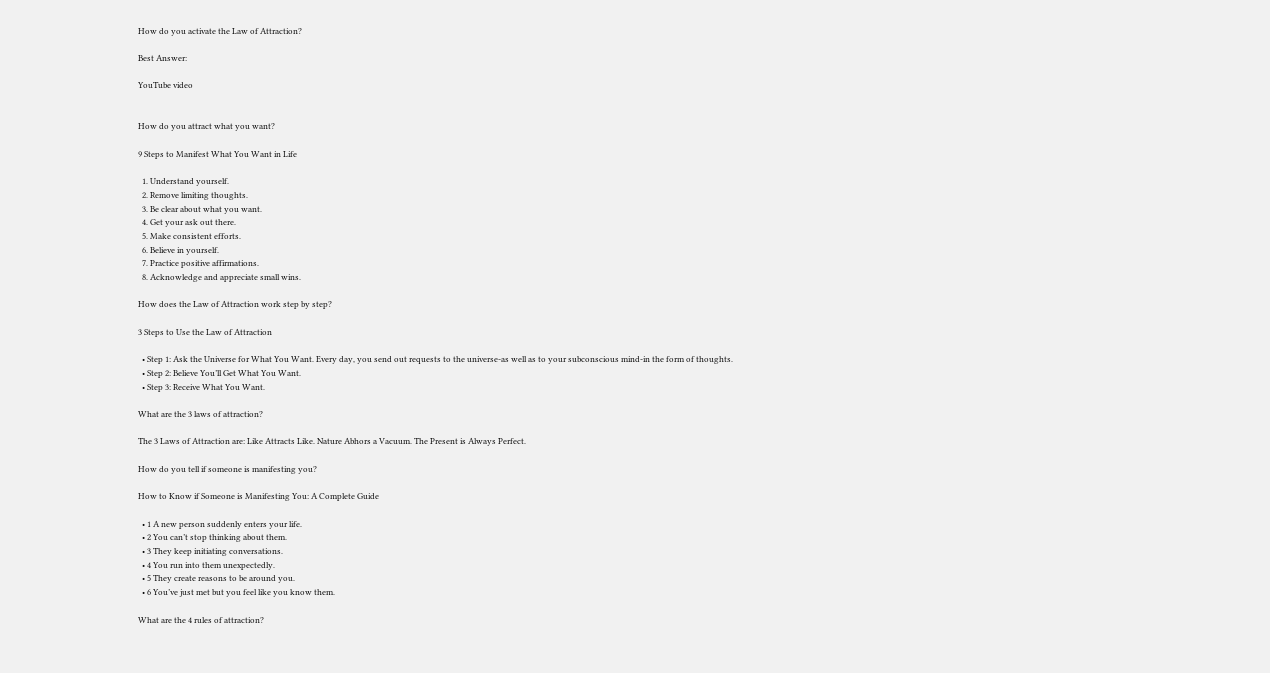How do you activate the Law of Attraction?

Best Answer:

YouTube video


How do you attract what you want?

9 Steps to Manifest What You Want in Life

  1. Understand yourself.
  2. Remove limiting thoughts.
  3. Be clear about what you want.
  4. Get your ask out there.
  5. Make consistent efforts.
  6. Believe in yourself.
  7. Practice positive affirmations.
  8. Acknowledge and appreciate small wins.

How does the Law of Attraction work step by step?

3 Steps to Use the Law of Attraction

  • Step 1: Ask the Universe for What You Want. Every day, you send out requests to the universe-as well as to your subconscious mind-in the form of thoughts.
  • Step 2: Believe You’ll Get What You Want.
  • Step 3: Receive What You Want.

What are the 3 laws of attraction?

The 3 Laws of Attraction are: Like Attracts Like. Nature Abhors a Vacuum. The Present is Always Perfect.

How do you tell if someone is manifesting you?

How to Know if Someone is Manifesting You: A Complete Guide

  • 1 A new person suddenly enters your life.
  • 2 You can’t stop thinking about them.
  • 3 They keep initiating conversations.
  • 4 You run into them unexpectedly.
  • 5 They create reasons to be around you.
  • 6 You’ve just met but you feel like you know them.

What are the 4 rules of attraction?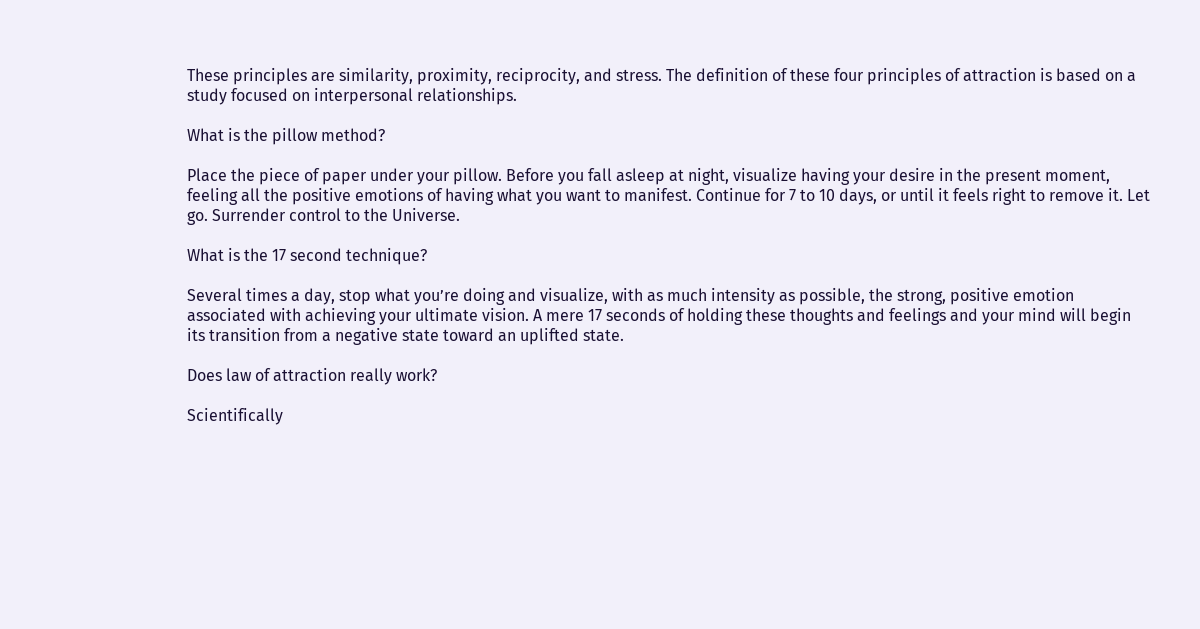These principles are similarity, proximity, reciprocity, and stress. The definition of these four principles of attraction is based on a study focused on interpersonal relationships.

What is the pillow method?

Place the piece of paper under your pillow. Before you fall asleep at night, visualize having your desire in the present moment, feeling all the positive emotions of having what you want to manifest. Continue for 7 to 10 days, or until it feels right to remove it. Let go. Surrender control to the Universe.

What is the 17 second technique?

Several times a day, stop what you’re doing and visualize, with as much intensity as possible, the strong, positive emotion associated with achieving your ultimate vision. A mere 17 seconds of holding these thoughts and feelings and your mind will begin its transition from a negative state toward an uplifted state.

Does law of attraction really work?

Scientifically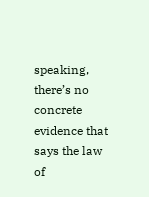speaking, there’s no concrete evidence that says the law of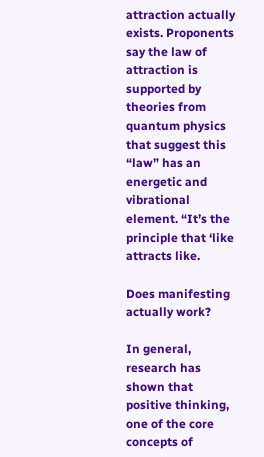attraction actually exists. Proponents say the law of attraction is supported by theories from quantum physics that suggest this “law” has an energetic and vibrational element. “It’s the principle that ‘like attracts like.

Does manifesting actually work?

In general, research has shown that positive thinking, one of the core concepts of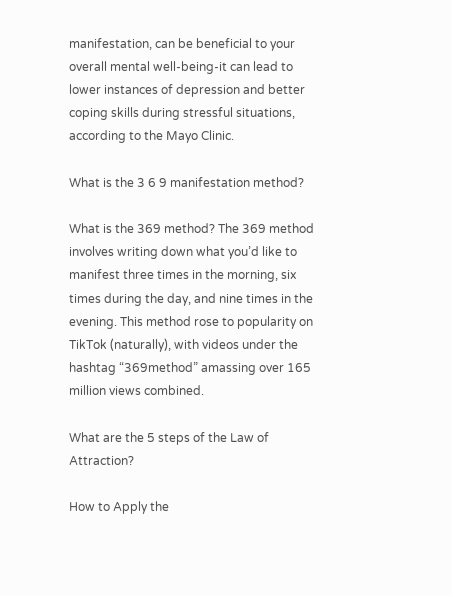manifestation, can be beneficial to your overall mental well-being-it can lead to lower instances of depression and better coping skills during stressful situations, according to the Mayo Clinic.

What is the 3 6 9 manifestation method?

What is the 369 method? The 369 method involves writing down what you’d like to manifest three times in the morning, six times during the day, and nine times in the evening. This method rose to popularity on TikTok (naturally), with videos under the hashtag “369method” amassing over 165 million views combined.

What are the 5 steps of the Law of Attraction?

How to Apply the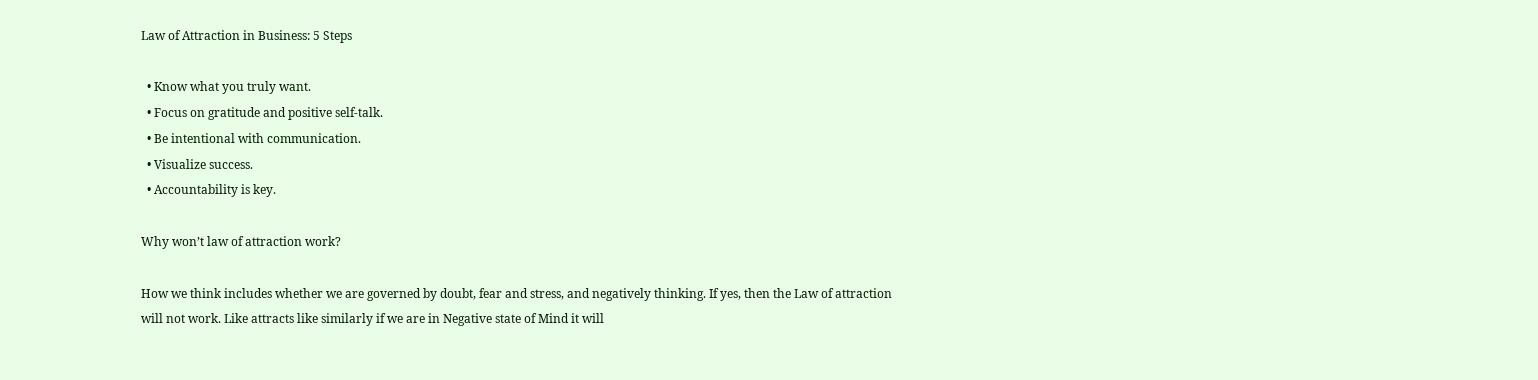Law of Attraction in Business: 5 Steps

  • Know what you truly want.
  • Focus on gratitude and positive self-talk.
  • Be intentional with communication.
  • Visualize success.
  • Accountability is key.

Why won’t law of attraction work?

How we think includes whether we are governed by doubt, fear and stress, and negatively thinking. If yes, then the Law of attraction will not work. Like attracts like similarly if we are in Negative state of Mind it will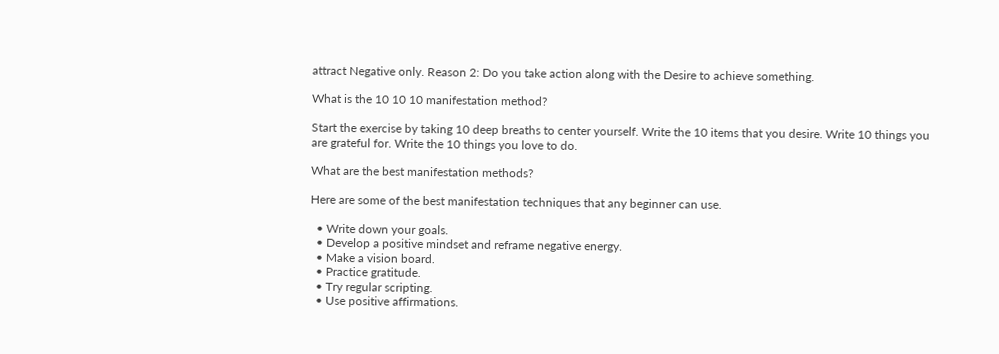attract Negative only. Reason 2: Do you take action along with the Desire to achieve something.

What is the 10 10 10 manifestation method?

Start the exercise by taking 10 deep breaths to center yourself. Write the 10 items that you desire. Write 10 things you are grateful for. Write the 10 things you love to do.

What are the best manifestation methods?

Here are some of the best manifestation techniques that any beginner can use.

  • Write down your goals.
  • Develop a positive mindset and reframe negative energy.
  • Make a vision board.
  • Practice gratitude.
  • Try regular scripting.
  • Use positive affirmations.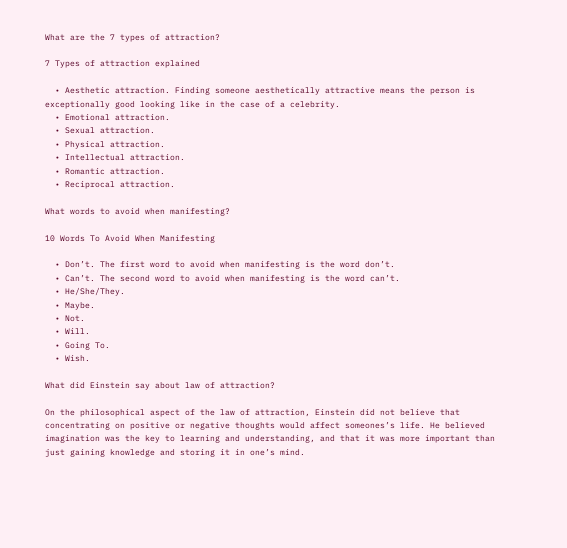What are the 7 types of attraction?

7 Types of attraction explained

  • Aesthetic attraction. Finding someone aesthetically attractive means the person is exceptionally good looking like in the case of a celebrity.
  • Emotional attraction.
  • Sexual attraction.
  • Physical attraction.
  • Intellectual attraction.
  • Romantic attraction.
  • Reciprocal attraction.

What words to avoid when manifesting?

10 Words To Avoid When Manifesting

  • Don’t. The first word to avoid when manifesting is the word don’t.
  • Can’t. The second word to avoid when manifesting is the word can’t.
  • He/She/They.
  • Maybe.
  • Not.
  • Will.
  • Going To.
  • Wish.

What did Einstein say about law of attraction?

On the philosophical aspect of the law of attraction, Einstein did not believe that concentrating on positive or negative thoughts would affect someones’s life. He believed imagination was the key to learning and understanding, and that it was more important than just gaining knowledge and storing it in one’s mind.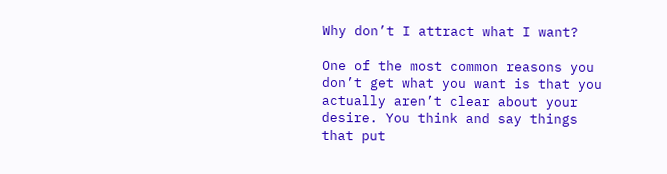Why don’t I attract what I want?

One of the most common reasons you don’t get what you want is that you actually aren’t clear about your desire. You think and say things that put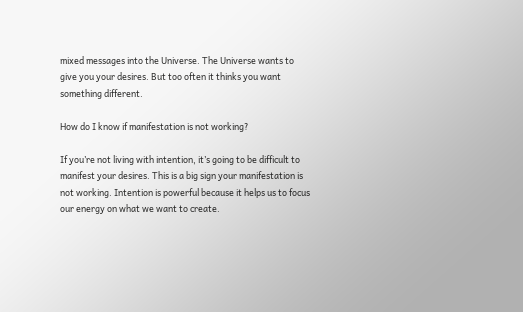mixed messages into the Universe. The Universe wants to give you your desires. But too often it thinks you want something different.

How do I know if manifestation is not working?

If you’re not living with intention, it’s going to be difficult to manifest your desires. This is a big sign your manifestation is not working. Intention is powerful because it helps us to focus our energy on what we want to create.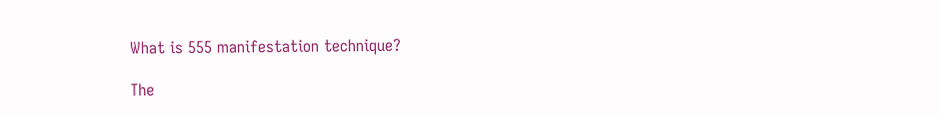What is 555 manifestation technique?

The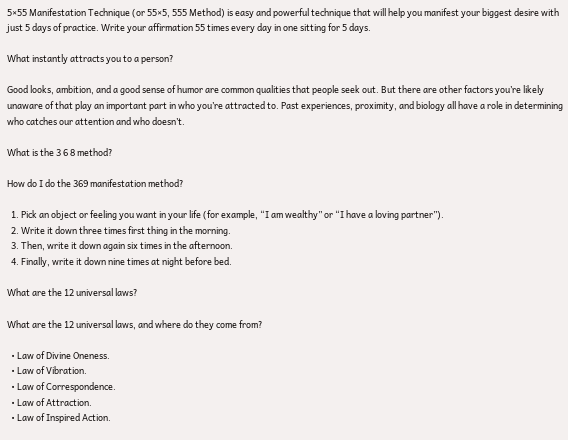5×55 Manifestation Technique (or 55×5, 555 Method) is easy and powerful technique that will help you manifest your biggest desire with just 5 days of practice. Write your affirmation 55 times every day in one sitting for 5 days.

What instantly attracts you to a person?

Good looks, ambition, and a good sense of humor are common qualities that people seek out. But there are other factors you’re likely unaware of that play an important part in who you’re attracted to. Past experiences, proximity, and biology all have a role in determining who catches our attention and who doesn’t.

What is the 3 6 8 method?

How do I do the 369 manifestation method?

  1. Pick an object or feeling you want in your life (for example, “I am wealthy” or “I have a loving partner”).
  2. Write it down three times first thing in the morning.
  3. Then, write it down again six times in the afternoon.
  4. Finally, write it down nine times at night before bed.

What are the 12 universal laws?

What are the 12 universal laws, and where do they come from?

  • Law of Divine Oneness.
  • Law of Vibration.
  • Law of Correspondence.
  • Law of Attraction.
  • Law of Inspired Action.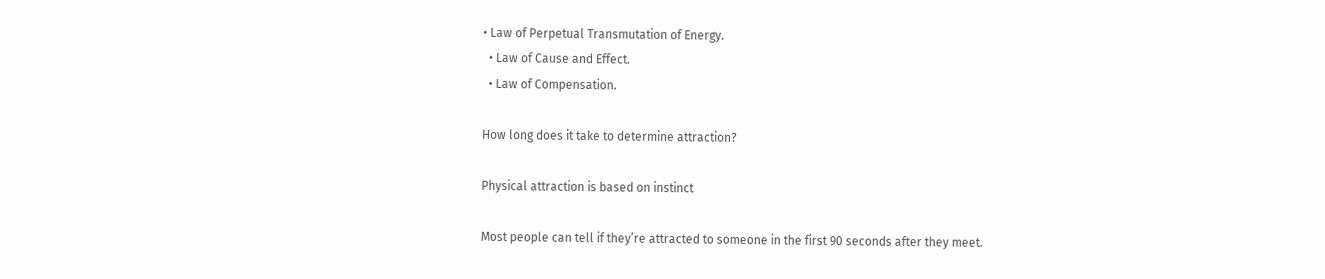• Law of Perpetual Transmutation of Energy.
  • Law of Cause and Effect.
  • Law of Compensation.

How long does it take to determine attraction?

Physical attraction is based on instinct

Most people can tell if they’re attracted to someone in the first 90 seconds after they meet.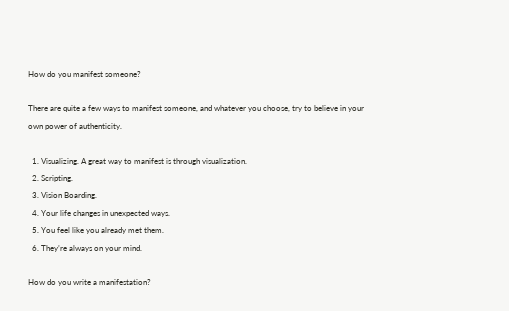How do you manifest someone?

There are quite a few ways to manifest someone, and whatever you choose, try to believe in your own power of authenticity.

  1. Visualizing. A great way to manifest is through visualization.
  2. Scripting.
  3. Vision Boarding.
  4. Your life changes in unexpected ways.
  5. You feel like you already met them.
  6. They’re always on your mind.

How do you write a manifestation?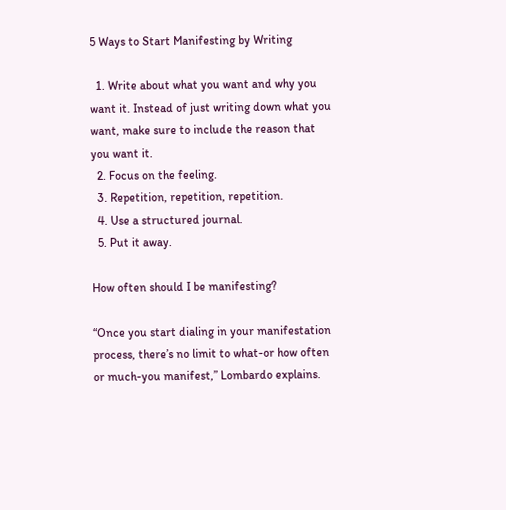5 Ways to Start Manifesting by Writing

  1. Write about what you want and why you want it. Instead of just writing down what you want, make sure to include the reason that you want it.
  2. Focus on the feeling.
  3. Repetition, repetition, repetition.
  4. Use a structured journal.
  5. Put it away.

How often should I be manifesting?

“Once you start dialing in your manifestation process, there’s no limit to what-or how often or much-you manifest,” Lombardo explains.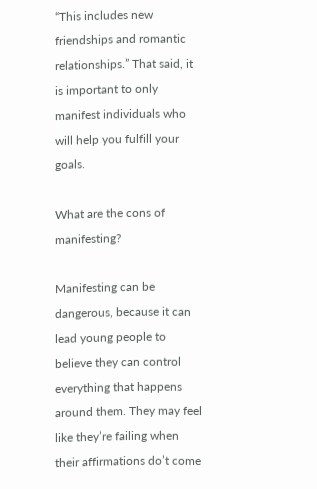“This includes new friendships and romantic relationships.” That said, it is important to only manifest individuals who will help you fulfill your goals.

What are the cons of manifesting?

Manifesting can be dangerous, because it can lead young people to believe they can control everything that happens around them. They may feel like they’re failing when their affirmations do’t come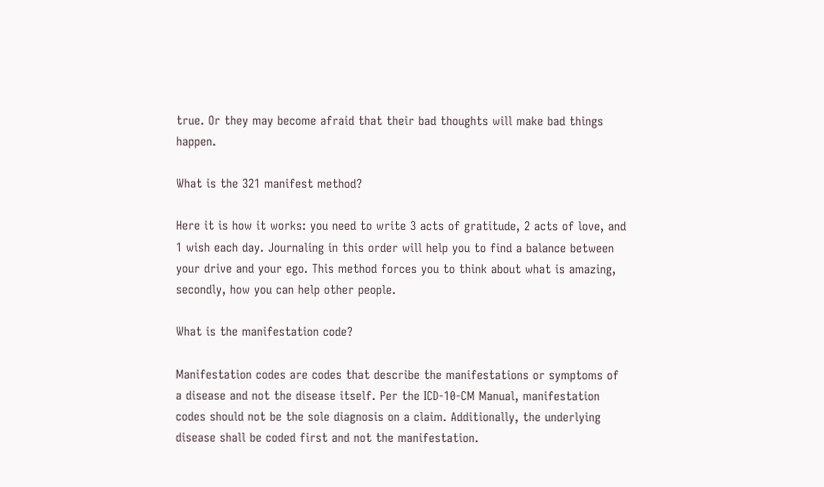true. Or they may become afraid that their bad thoughts will make bad things happen.

What is the 321 manifest method?

Here it is how it works: you need to write 3 acts of gratitude, 2 acts of love, and 1 wish each day. Journaling in this order will help you to find a balance between your drive and your ego. This method forces you to think about what is amazing, secondly, how you can help other people.

What is the manifestation code?

Manifestation codes are codes that describe the manifestations or symptoms of a disease and not the disease itself. Per the ICD-10-CM Manual, manifestation codes should not be the sole diagnosis on a claim. Additionally, the underlying disease shall be coded first and not the manifestation.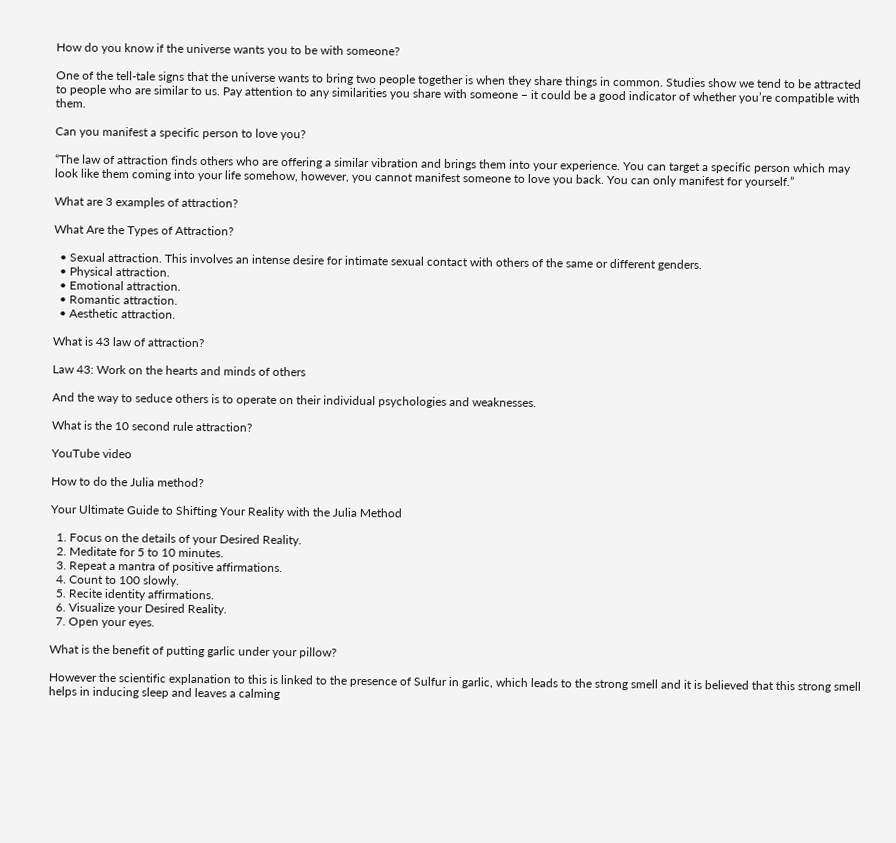How do you know if the universe wants you to be with someone?

One of the tell-tale signs that the universe wants to bring two people together is when they share things in common. Studies show we tend to be attracted to people who are similar to us. Pay attention to any similarities you share with someone – it could be a good indicator of whether you’re compatible with them.

Can you manifest a specific person to love you?

“The law of attraction finds others who are offering a similar vibration and brings them into your experience. You can target a specific person which may look like them coming into your life somehow, however, you cannot manifest someone to love you back. You can only manifest for yourself.”

What are 3 examples of attraction?

What Are the Types of Attraction?

  • Sexual attraction. This involves an intense desire for intimate sexual contact with others of the same or different genders.
  • Physical attraction.
  • Emotional attraction.
  • Romantic attraction.
  • Aesthetic attraction.

What is 43 law of attraction?

Law 43: Work on the hearts and minds of others

And the way to seduce others is to operate on their individual psychologies and weaknesses.

What is the 10 second rule attraction?

YouTube video

How to do the Julia method?

Your Ultimate Guide to Shifting Your Reality with the Julia Method

  1. Focus on the details of your Desired Reality.
  2. Meditate for 5 to 10 minutes.
  3. Repeat a mantra of positive affirmations.
  4. Count to 100 slowly.
  5. Recite identity affirmations.
  6. Visualize your Desired Reality.
  7. Open your eyes.

What is the benefit of putting garlic under your pillow?

However the scientific explanation to this is linked to the presence of Sulfur in garlic, which leads to the strong smell and it is believed that this strong smell helps in inducing sleep and leaves a calming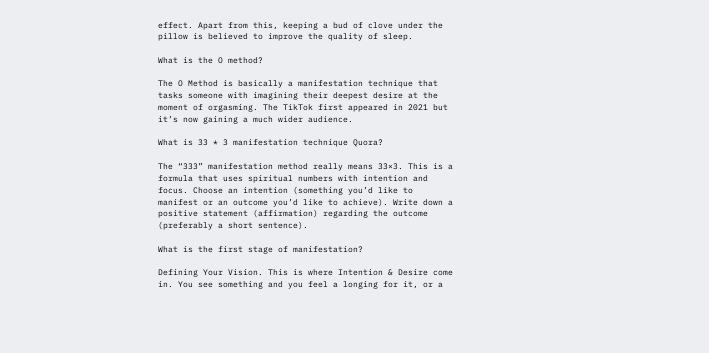effect. Apart from this, keeping a bud of clove under the pillow is believed to improve the quality of sleep.

What is the O method?

The O Method is basically a manifestation technique that tasks someone with imagining their deepest desire at the moment of orgasming. The TikTok first appeared in 2021 but it’s now gaining a much wider audience.

What is 33 * 3 manifestation technique Quora?

The “333” manifestation method really means 33×3. This is a formula that uses spiritual numbers with intention and focus. Choose an intention (something you’d like to manifest or an outcome you’d like to achieve). Write down a positive statement (affirmation) regarding the outcome (preferably a short sentence).

What is the first stage of manifestation?

Defining Your Vision. This is where Intention & Desire come in. You see something and you feel a longing for it, or a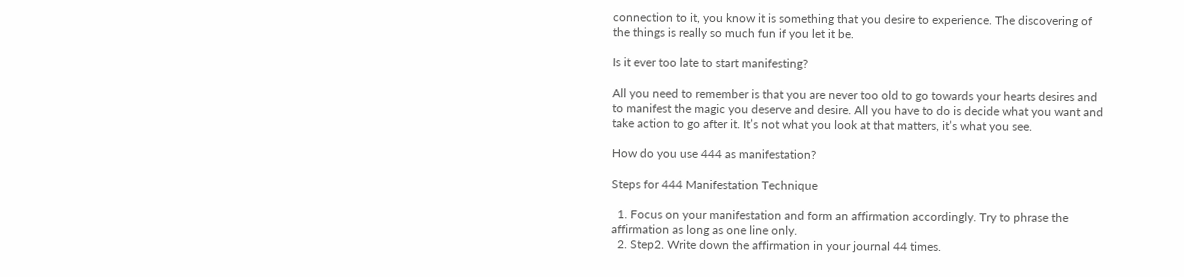connection to it, you know it is something that you desire to experience. The discovering of the things is really so much fun if you let it be.

Is it ever too late to start manifesting?

All you need to remember is that you are never too old to go towards your hearts desires and to manifest the magic you deserve and desire. All you have to do is decide what you want and take action to go after it. It’s not what you look at that matters, it’s what you see.

How do you use 444 as manifestation?

Steps for 444 Manifestation Technique

  1. Focus on your manifestation and form an affirmation accordingly. Try to phrase the affirmation as long as one line only.
  2. Step2. Write down the affirmation in your journal 44 times.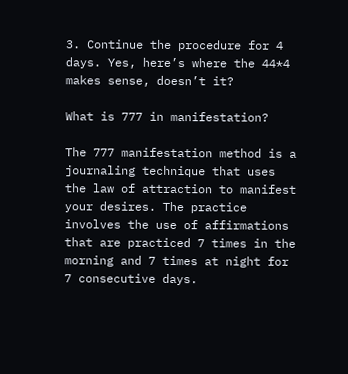3. Continue the procedure for 4 days. Yes, here’s where the 44*4 makes sense, doesn’t it?

What is 777 in manifestation?

The 777 manifestation method is a journaling technique that uses the law of attraction to manifest your desires. The practice involves the use of affirmations that are practiced 7 times in the morning and 7 times at night for 7 consecutive days.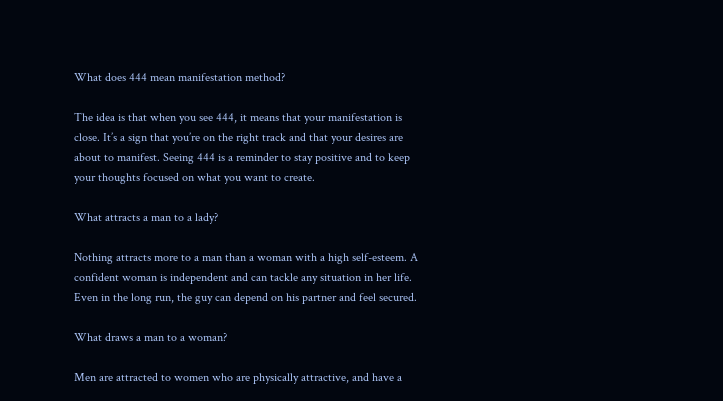What does 444 mean manifestation method?

The idea is that when you see 444, it means that your manifestation is close. It’s a sign that you’re on the right track and that your desires are about to manifest. Seeing 444 is a reminder to stay positive and to keep your thoughts focused on what you want to create.

What attracts a man to a lady?

Nothing attracts more to a man than a woman with a high self-esteem. A confident woman is independent and can tackle any situation in her life. Even in the long run, the guy can depend on his partner and feel secured.

What draws a man to a woman?

Men are attracted to women who are physically attractive, and have a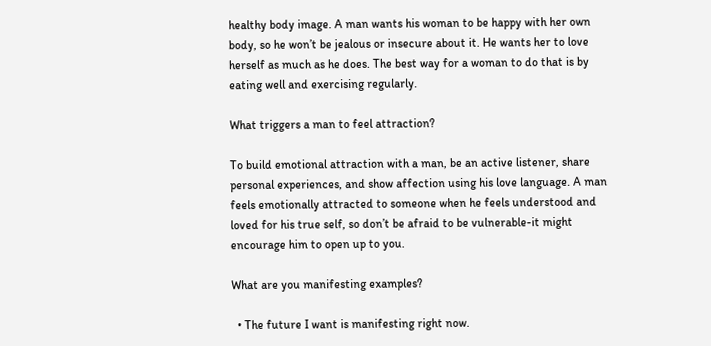healthy body image. A man wants his woman to be happy with her own body, so he won’t be jealous or insecure about it. He wants her to love herself as much as he does. The best way for a woman to do that is by eating well and exercising regularly.

What triggers a man to feel attraction?

To build emotional attraction with a man, be an active listener, share personal experiences, and show affection using his love language. A man feels emotionally attracted to someone when he feels understood and loved for his true self, so don’t be afraid to be vulnerable-it might encourage him to open up to you.

What are you manifesting examples?

  • The future I want is manifesting right now.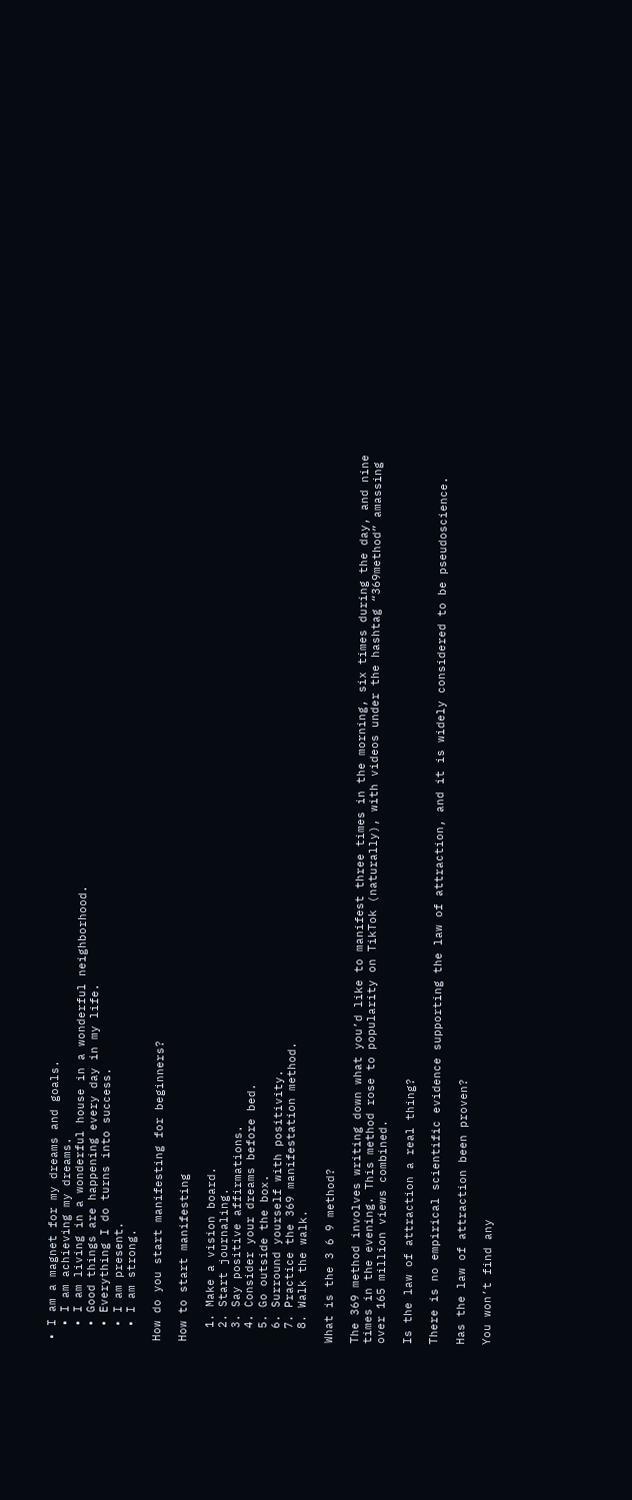• I am a magnet for my dreams and goals.
  • I am achieving my dreams.
  • I am living in a wonderful house in a wonderful neighborhood.
  • Good things are happening every day in my life.
  • Everything I do turns into success.
  • I am present.
  • I am strong.

How do you start manifesting for beginners?

How to start manifesting

  1. Make a vision board.
  2. Start journaling.
  3. Say positive affirmations.
  4. Consider your dreams before bed.
  5. Go outside the box.
  6. Surround yourself with positivity.
  7. Practice the 369 manifestation method.
  8. Walk the walk.

What is the 3 6 9 method?

The 369 method involves writing down what you’d like to manifest three times in the morning, six times during the day, and nine times in the evening. This method rose to popularity on TikTok (naturally), with videos under the hashtag “369method” amassing over 165 million views combined.

Is the law of attraction a real thing?

There is no empirical scientific evidence supporting the law of attraction, and it is widely considered to be pseudoscience.

Has the law of attraction been proven?

You won’t find any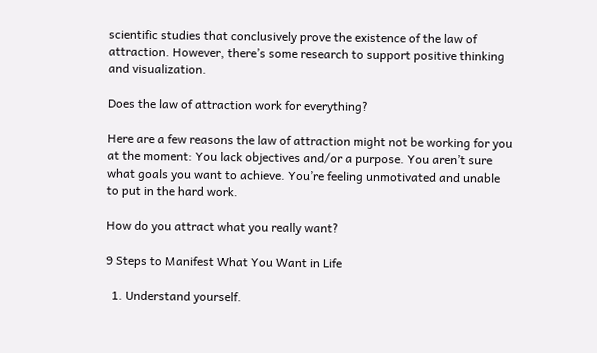scientific studies that conclusively prove the existence of the law of attraction. However, there’s some research to support positive thinking and visualization.

Does the law of attraction work for everything?

Here are a few reasons the law of attraction might not be working for you at the moment: You lack objectives and/or a purpose. You aren’t sure what goals you want to achieve. You’re feeling unmotivated and unable to put in the hard work.

How do you attract what you really want?

9 Steps to Manifest What You Want in Life

  1. Understand yourself.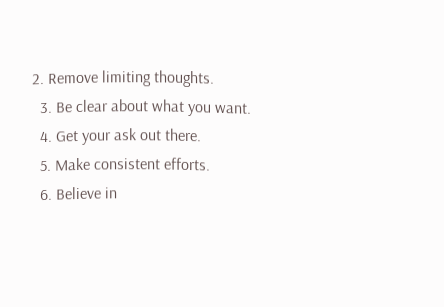2. Remove limiting thoughts.
  3. Be clear about what you want.
  4. Get your ask out there.
  5. Make consistent efforts.
  6. Believe in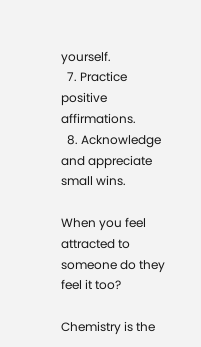yourself.
  7. Practice positive affirmations.
  8. Acknowledge and appreciate small wins.

When you feel attracted to someone do they feel it too?

Chemistry is the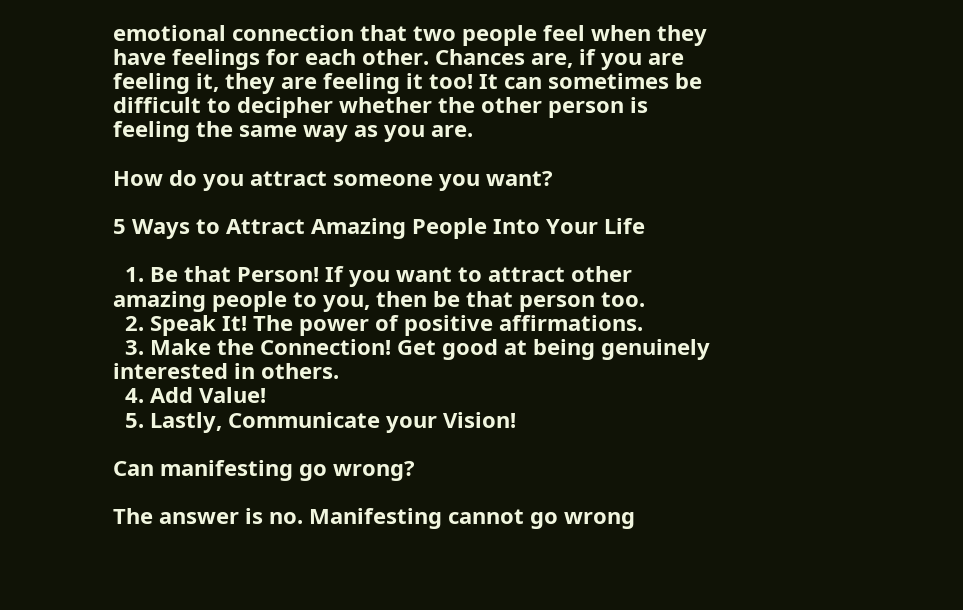emotional connection that two people feel when they have feelings for each other. Chances are, if you are feeling it, they are feeling it too! It can sometimes be difficult to decipher whether the other person is feeling the same way as you are.

How do you attract someone you want?

5 Ways to Attract Amazing People Into Your Life

  1. Be that Person! If you want to attract other amazing people to you, then be that person too.
  2. Speak It! The power of positive affirmations.
  3. Make the Connection! Get good at being genuinely interested in others.
  4. Add Value!
  5. Lastly, Communicate your Vision!

Can manifesting go wrong?

The answer is no. Manifesting cannot go wrong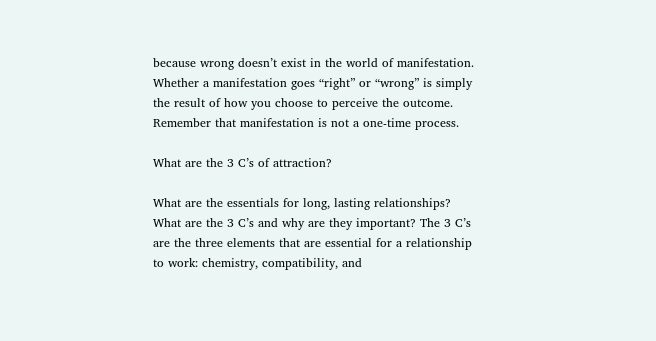because wrong doesn’t exist in the world of manifestation. Whether a manifestation goes “right” or “wrong” is simply the result of how you choose to perceive the outcome. Remember that manifestation is not a one-time process.

What are the 3 C’s of attraction?

What are the essentials for long, lasting relationships? What are the 3 C’s and why are they important? The 3 C’s are the three elements that are essential for a relationship to work: chemistry, compatibility, and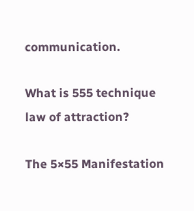communication.

What is 555 technique law of attraction?

The 5×55 Manifestation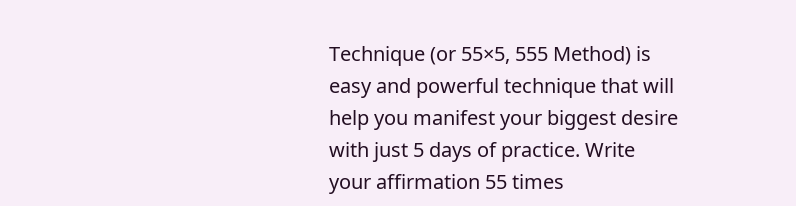Technique (or 55×5, 555 Method) is easy and powerful technique that will help you manifest your biggest desire with just 5 days of practice. Write your affirmation 55 times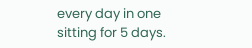every day in one sitting for 5 days.